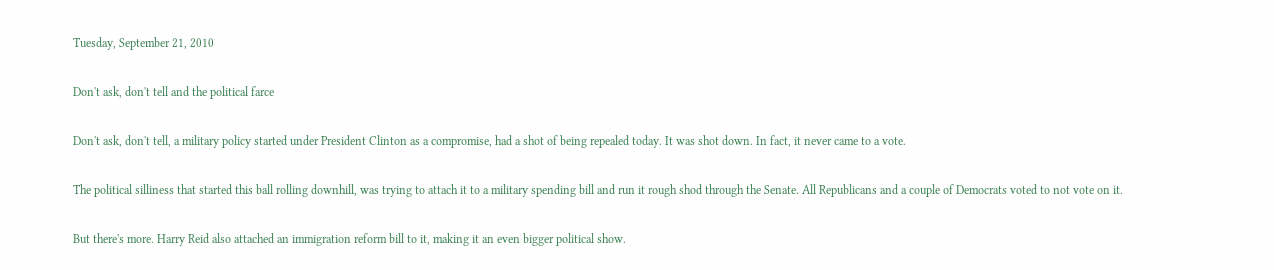Tuesday, September 21, 2010

Don't ask, don't tell and the political farce

Don't ask, don't tell, a military policy started under President Clinton as a compromise, had a shot of being repealed today. It was shot down. In fact, it never came to a vote.

The political silliness that started this ball rolling downhill, was trying to attach it to a military spending bill and run it rough shod through the Senate. All Republicans and a couple of Democrats voted to not vote on it.

But there's more. Harry Reid also attached an immigration reform bill to it, making it an even bigger political show.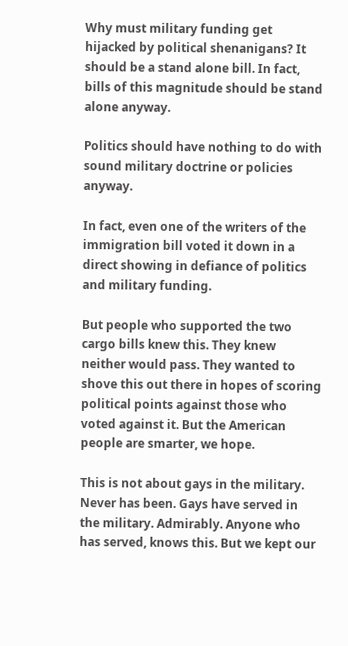Why must military funding get hijacked by political shenanigans? It should be a stand alone bill. In fact, bills of this magnitude should be stand alone anyway.

Politics should have nothing to do with sound military doctrine or policies anyway.

In fact, even one of the writers of the immigration bill voted it down in a direct showing in defiance of politics and military funding.

But people who supported the two cargo bills knew this. They knew neither would pass. They wanted to shove this out there in hopes of scoring political points against those who voted against it. But the American people are smarter, we hope.

This is not about gays in the military. Never has been. Gays have served in the military. Admirably. Anyone who has served, knows this. But we kept our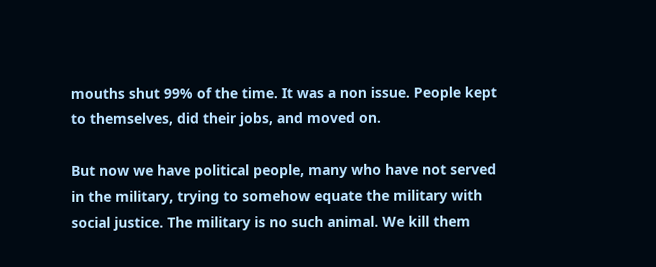mouths shut 99% of the time. It was a non issue. People kept to themselves, did their jobs, and moved on.

But now we have political people, many who have not served in the military, trying to somehow equate the military with social justice. The military is no such animal. We kill them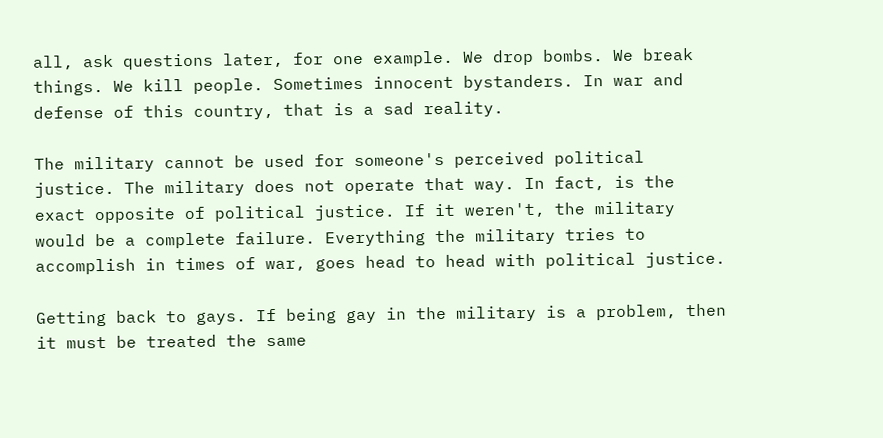all, ask questions later, for one example. We drop bombs. We break things. We kill people. Sometimes innocent bystanders. In war and defense of this country, that is a sad reality.

The military cannot be used for someone's perceived political justice. The military does not operate that way. In fact, is the exact opposite of political justice. If it weren't, the military would be a complete failure. Everything the military tries to accomplish in times of war, goes head to head with political justice.

Getting back to gays. If being gay in the military is a problem, then it must be treated the same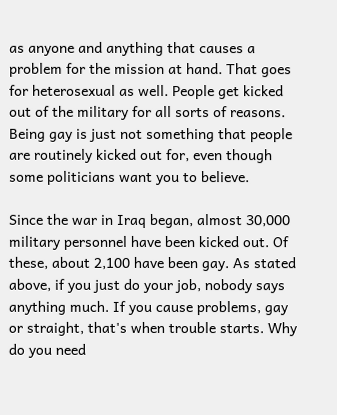as anyone and anything that causes a problem for the mission at hand. That goes for heterosexual as well. People get kicked out of the military for all sorts of reasons. Being gay is just not something that people are routinely kicked out for, even though some politicians want you to believe.

Since the war in Iraq began, almost 30,000 military personnel have been kicked out. Of these, about 2,100 have been gay. As stated above, if you just do your job, nobody says anything much. If you cause problems, gay or straight, that's when trouble starts. Why do you need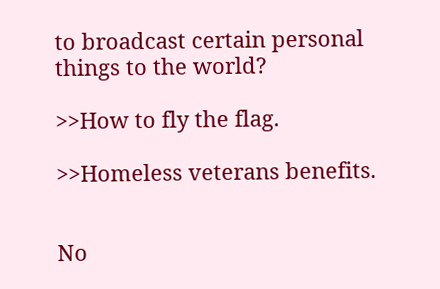to broadcast certain personal things to the world?

>>How to fly the flag.

>>Homeless veterans benefits.


No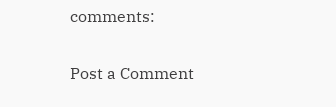comments:

Post a Comment